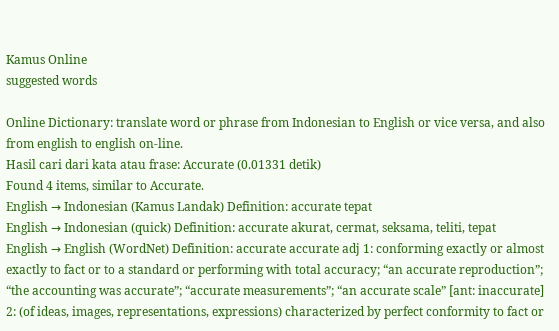Kamus Online
suggested words

Online Dictionary: translate word or phrase from Indonesian to English or vice versa, and also from english to english on-line.
Hasil cari dari kata atau frase: Accurate (0.01331 detik)
Found 4 items, similar to Accurate.
English → Indonesian (Kamus Landak) Definition: accurate tepat
English → Indonesian (quick) Definition: accurate akurat, cermat, seksama, teliti, tepat
English → English (WordNet) Definition: accurate accurate adj 1: conforming exactly or almost exactly to fact or to a standard or performing with total accuracy; “an accurate reproduction”; “the accounting was accurate”; “accurate measurements”; “an accurate scale” [ant: inaccurate] 2: (of ideas, images, representations, expressions) characterized by perfect conformity to fact or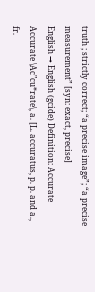truth ; strictly correct; “a precise image”; “a precise measurement” [syn: exact, precise]
English → English (gcide) Definition: Accurate Accurate \Ac"cu*rate\, a. [L. accuratus, p. p. and a., fr.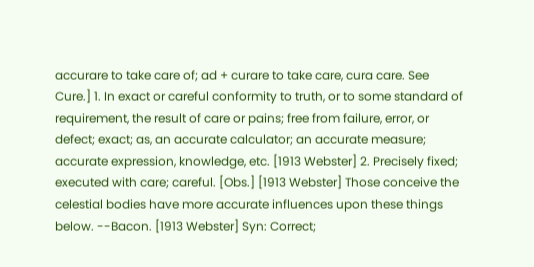accurare to take care of; ad + curare to take care, cura care. See Cure.] 1. In exact or careful conformity to truth, or to some standard of requirement, the result of care or pains; free from failure, error, or defect; exact; as, an accurate calculator; an accurate measure; accurate expression, knowledge, etc. [1913 Webster] 2. Precisely fixed; executed with care; careful. [Obs.] [1913 Webster] Those conceive the celestial bodies have more accurate influences upon these things below. --Bacon. [1913 Webster] Syn: Correct;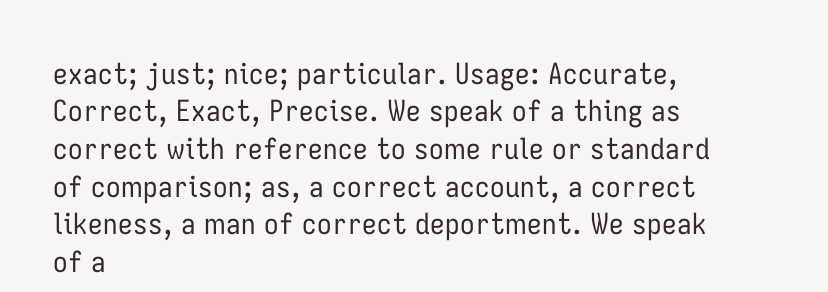exact; just; nice; particular. Usage: Accurate, Correct, Exact, Precise. We speak of a thing as correct with reference to some rule or standard of comparison; as, a correct account, a correct likeness, a man of correct deportment. We speak of a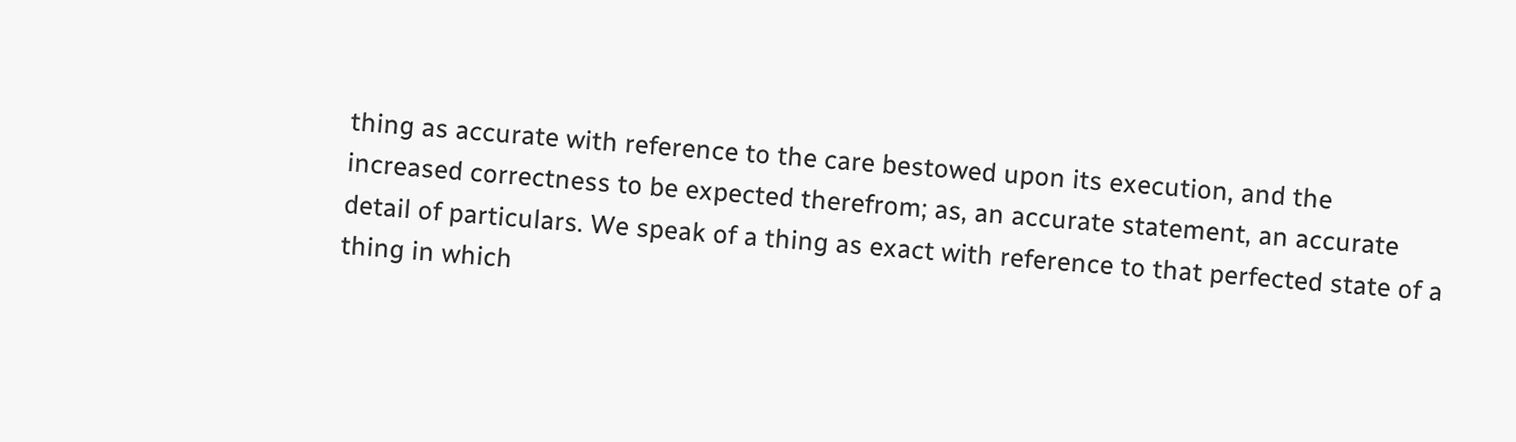thing as accurate with reference to the care bestowed upon its execution, and the increased correctness to be expected therefrom; as, an accurate statement, an accurate detail of particulars. We speak of a thing as exact with reference to that perfected state of a thing in which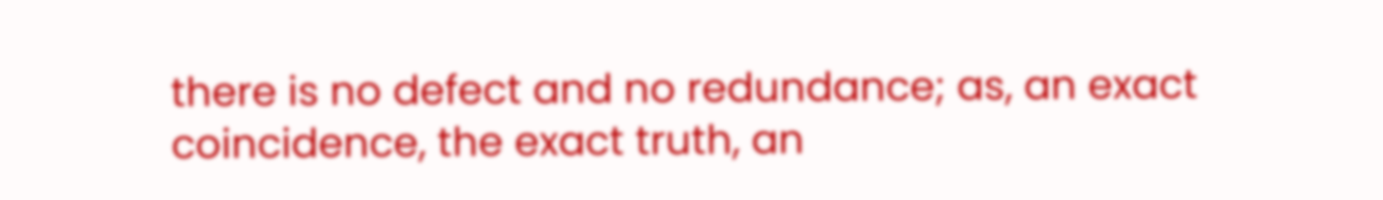there is no defect and no redundance; as, an exact coincidence, the exact truth, an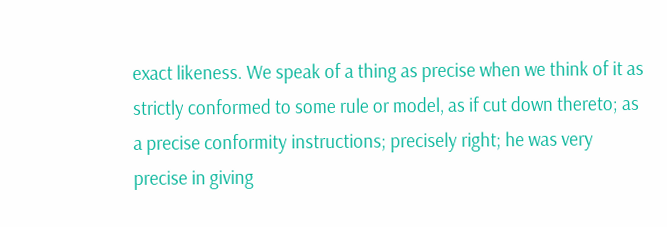exact likeness. We speak of a thing as precise when we think of it as strictly conformed to some rule or model, as if cut down thereto; as a precise conformity instructions; precisely right; he was very precise in giving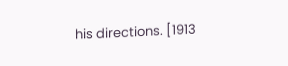his directions. [1913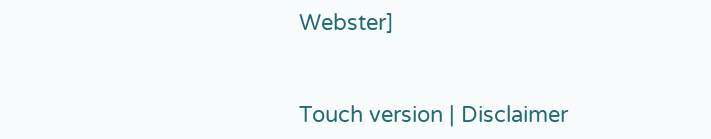Webster]


Touch version | Disclaimer